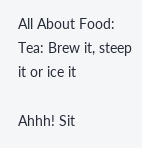All About Food: Tea: Brew it, steep it or ice it

Ahhh! Sit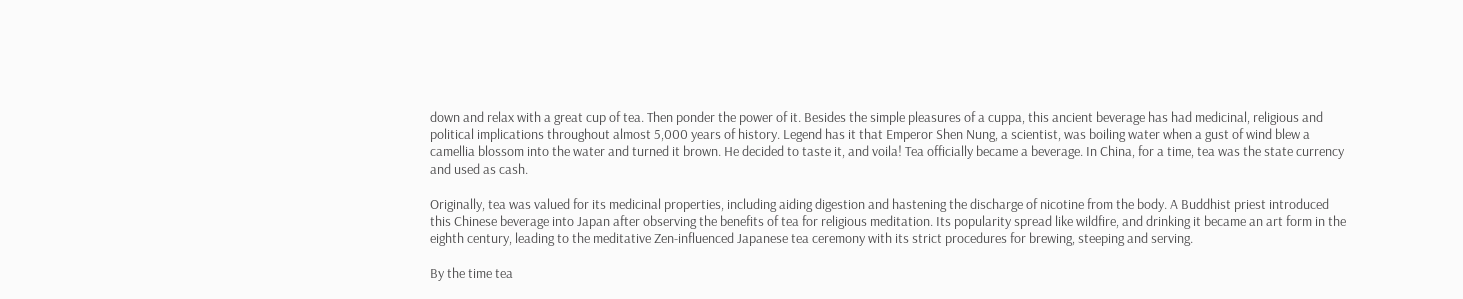down and relax with a great cup of tea. Then ponder the power of it. Besides the simple pleasures of a cuppa, this ancient beverage has had medicinal, religious and political implications throughout almost 5,000 years of history. Legend has it that Emperor Shen Nung, a scientist, was boiling water when a gust of wind blew a camellia blossom into the water and turned it brown. He decided to taste it, and voila! Tea officially became a beverage. In China, for a time, tea was the state currency and used as cash.

Originally, tea was valued for its medicinal properties, including aiding digestion and hastening the discharge of nicotine from the body. A Buddhist priest introduced this Chinese beverage into Japan after observing the benefits of tea for religious meditation. Its popularity spread like wildfire, and drinking it became an art form in the eighth century, leading to the meditative Zen-influenced Japanese tea ceremony with its strict procedures for brewing, steeping and serving.

By the time tea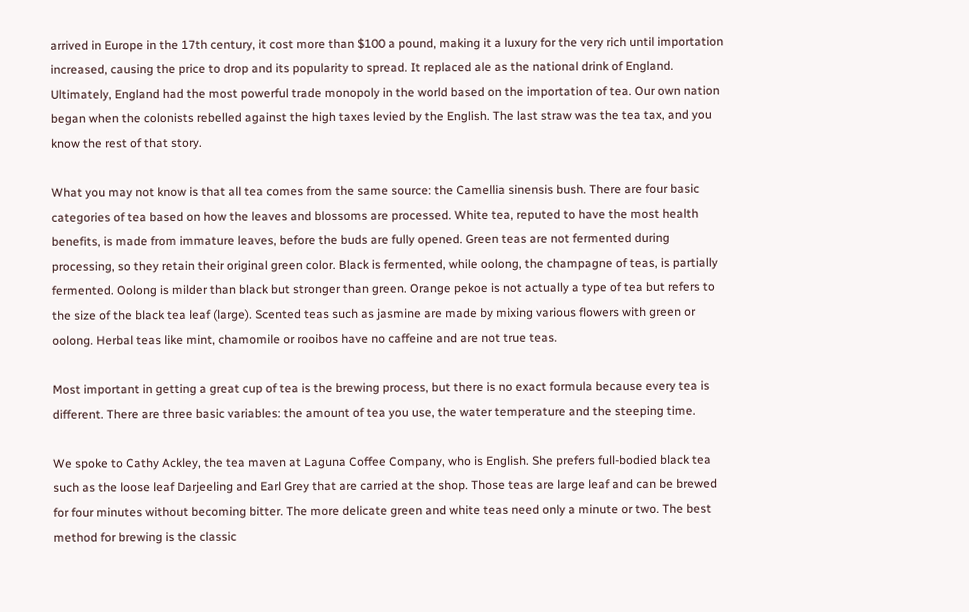arrived in Europe in the 17th century, it cost more than $100 a pound, making it a luxury for the very rich until importation increased, causing the price to drop and its popularity to spread. It replaced ale as the national drink of England. Ultimately, England had the most powerful trade monopoly in the world based on the importation of tea. Our own nation began when the colonists rebelled against the high taxes levied by the English. The last straw was the tea tax, and you know the rest of that story.

What you may not know is that all tea comes from the same source: the Camellia sinensis bush. There are four basic categories of tea based on how the leaves and blossoms are processed. White tea, reputed to have the most health benefits, is made from immature leaves, before the buds are fully opened. Green teas are not fermented during processing, so they retain their original green color. Black is fermented, while oolong, the champagne of teas, is partially fermented. Oolong is milder than black but stronger than green. Orange pekoe is not actually a type of tea but refers to the size of the black tea leaf (large). Scented teas such as jasmine are made by mixing various flowers with green or oolong. Herbal teas like mint, chamomile or rooibos have no caffeine and are not true teas.

Most important in getting a great cup of tea is the brewing process, but there is no exact formula because every tea is different. There are three basic variables: the amount of tea you use, the water temperature and the steeping time.

We spoke to Cathy Ackley, the tea maven at Laguna Coffee Company, who is English. She prefers full-bodied black tea such as the loose leaf Darjeeling and Earl Grey that are carried at the shop. Those teas are large leaf and can be brewed for four minutes without becoming bitter. The more delicate green and white teas need only a minute or two. The best method for brewing is the classic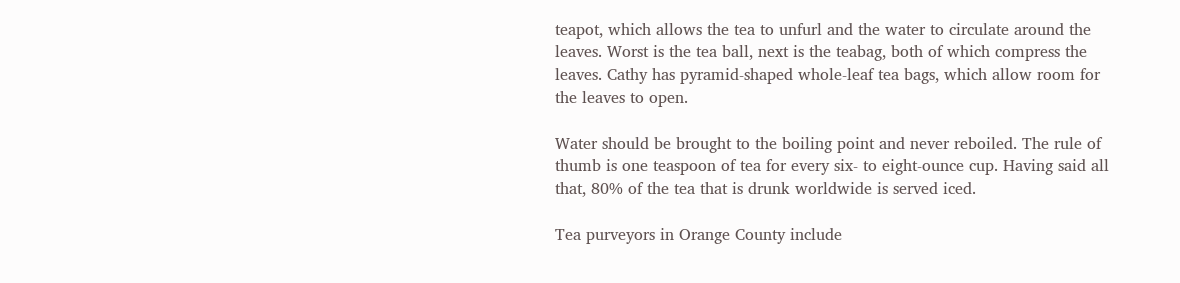teapot, which allows the tea to unfurl and the water to circulate around the leaves. Worst is the tea ball, next is the teabag, both of which compress the leaves. Cathy has pyramid-shaped whole-leaf tea bags, which allow room for the leaves to open.

Water should be brought to the boiling point and never reboiled. The rule of thumb is one teaspoon of tea for every six- to eight-ounce cup. Having said all that, 80% of the tea that is drunk worldwide is served iced.

Tea purveyors in Orange County include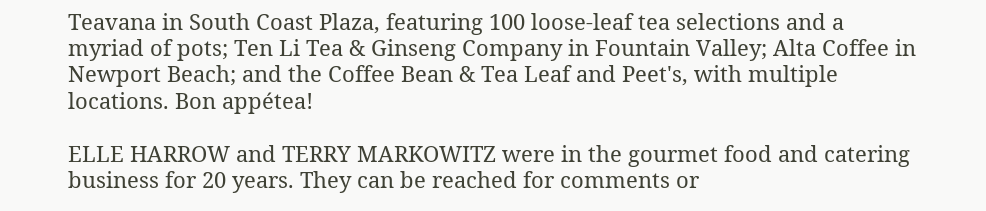Teavana in South Coast Plaza, featuring 100 loose-leaf tea selections and a myriad of pots; Ten Li Tea & Ginseng Company in Fountain Valley; Alta Coffee in Newport Beach; and the Coffee Bean & Tea Leaf and Peet's, with multiple locations. Bon appétea!

ELLE HARROW and TERRY MARKOWITZ were in the gourmet food and catering business for 20 years. They can be reached for comments or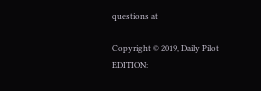questions at

Copyright © 2019, Daily Pilot
EDITION: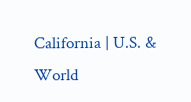California | U.S. & World